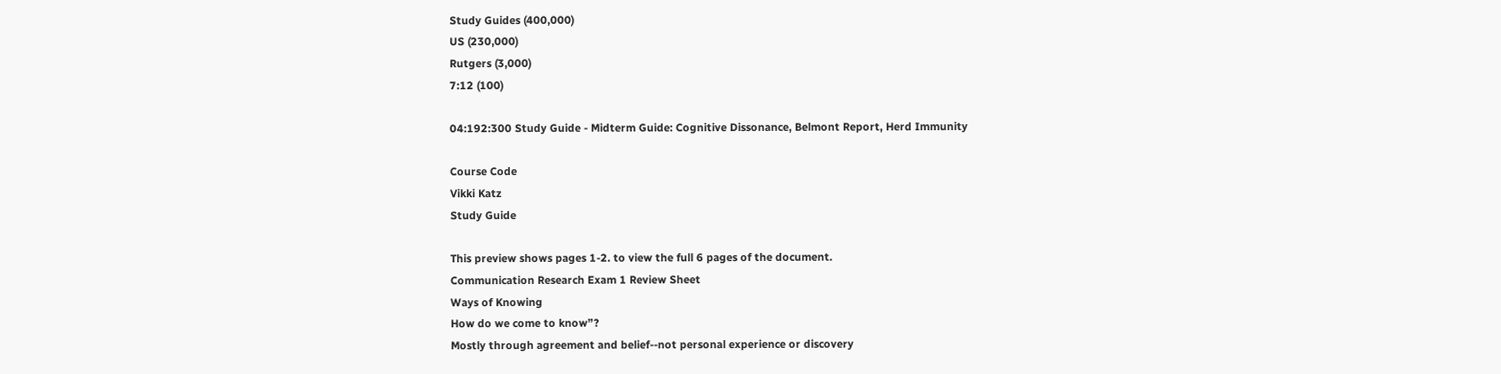Study Guides (400,000)
US (230,000)
Rutgers (3,000)
7:12 (100)

04:192:300 Study Guide - Midterm Guide: Cognitive Dissonance, Belmont Report, Herd Immunity

Course Code
Vikki Katz
Study Guide

This preview shows pages 1-2. to view the full 6 pages of the document.
Communication Research Exam 1 Review Sheet
Ways of Knowing
How do we come to know”?
Mostly through agreement and belief--not personal experience or discovery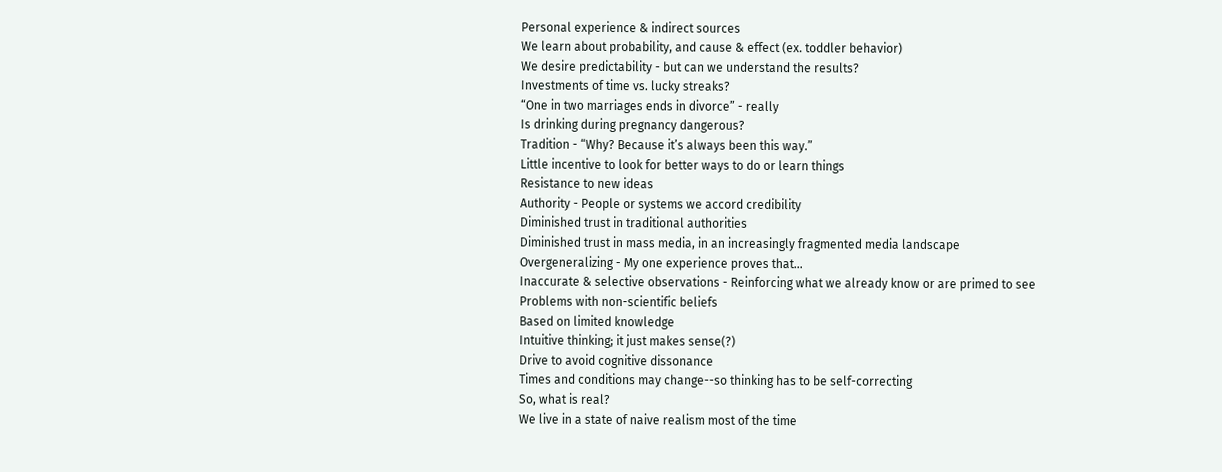Personal experience & indirect sources
We learn about probability, and cause & effect (ex. toddler behavior)
We desire predictability - but can we understand the results?
Investments of time vs. lucky streaks?
“One in two marriages ends in divorce” - really
Is drinking during pregnancy dangerous?
Tradition - “Why? Because it’s always been this way.”
Little incentive to look for better ways to do or learn things
Resistance to new ideas
Authority - People or systems we accord credibility
Diminished trust in traditional authorities
Diminished trust in mass media, in an increasingly fragmented media landscape
Overgeneralizing - My one experience proves that…
Inaccurate & selective observations - Reinforcing what we already know or are primed to see
Problems with non-scientific beliefs
Based on limited knowledge
Intuitive thinking; it just makes sense(?)
Drive to avoid cognitive dissonance
Times and conditions may change--so thinking has to be self-correcting
So, what is real?
We live in a state of naive realism most of the time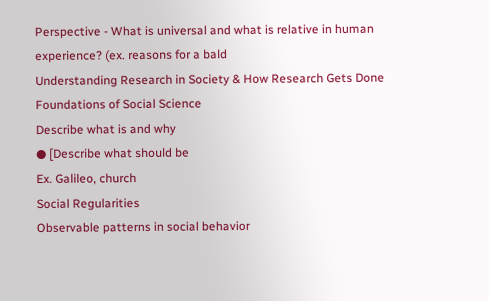Perspective - What is universal and what is relative in human experience? (ex. reasons for a bald
Understanding Research in Society & How Research Gets Done
Foundations of Social Science
Describe what is and why
● [Describe what should be
Ex. Galileo, church
Social Regularities
Observable patterns in social behavior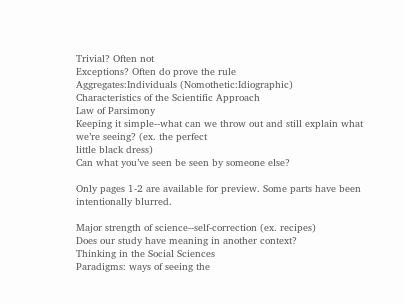Trivial? Often not
Exceptions? Often do prove the rule
Aggregates:Individuals (Nomothetic:Idiographic)
Characteristics of the Scientific Approach
Law of Parsimony
Keeping it simple--what can we throw out and still explain what we’re seeing? (ex. the perfect
little black dress)
Can what you’ve seen be seen by someone else?

Only pages 1-2 are available for preview. Some parts have been intentionally blurred.

Major strength of science--self-correction (ex. recipes)
Does our study have meaning in another context?
Thinking in the Social Sciences
Paradigms: ways of seeing the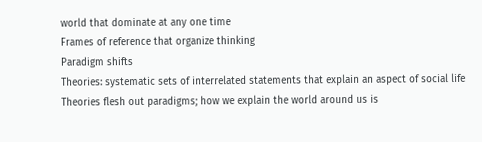world that dominate at any one time
Frames of reference that organize thinking
Paradigm shifts
Theories: systematic sets of interrelated statements that explain an aspect of social life
Theories flesh out paradigms; how we explain the world around us is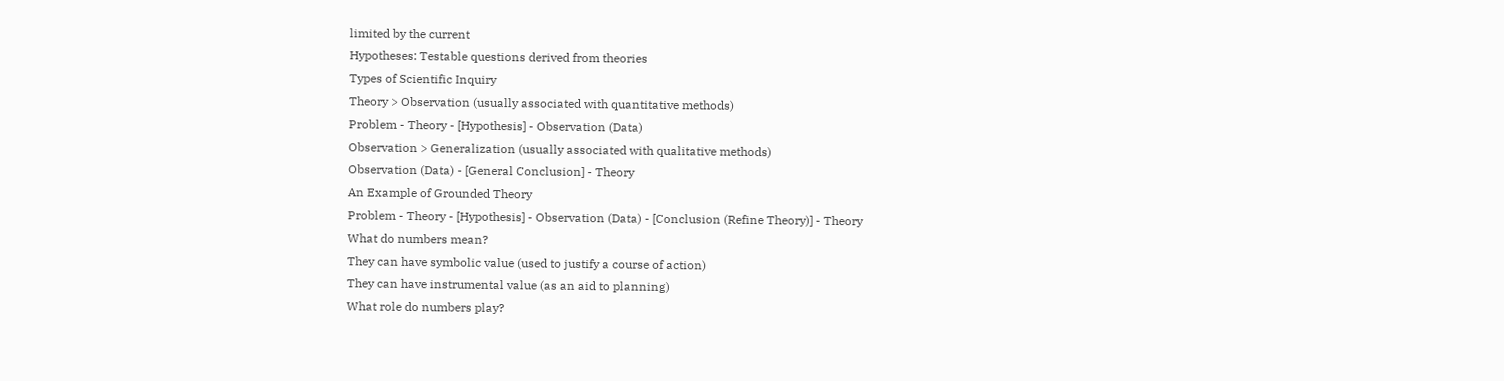limited by the current
Hypotheses: Testable questions derived from theories
Types of Scientific Inquiry
Theory > Observation (usually associated with quantitative methods)
Problem - Theory - [Hypothesis] - Observation (Data)
Observation > Generalization (usually associated with qualitative methods)
Observation (Data) - [General Conclusion] - Theory
An Example of Grounded Theory
Problem - Theory - [Hypothesis] - Observation (Data) - [Conclusion (Refine Theory)] - Theory
What do numbers mean?
They can have symbolic value (used to justify a course of action)
They can have instrumental value (as an aid to planning)
What role do numbers play?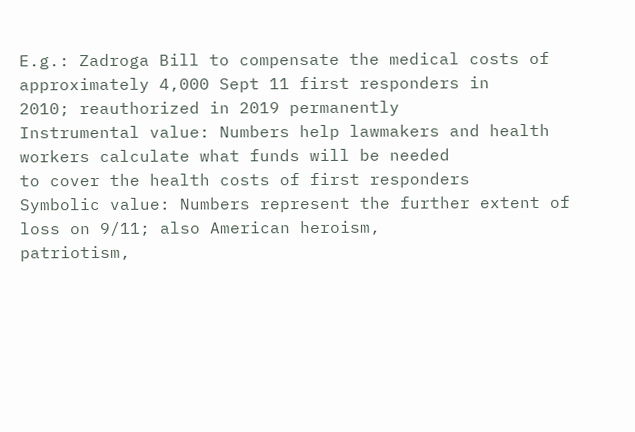E.g.: Zadroga Bill to compensate the medical costs of approximately 4,000 Sept 11 first responders in
2010; reauthorized in 2019 permanently
Instrumental value: Numbers help lawmakers and health workers calculate what funds will be needed
to cover the health costs of first responders
Symbolic value: Numbers represent the further extent of loss on 9/11; also American heroism,
patriotism,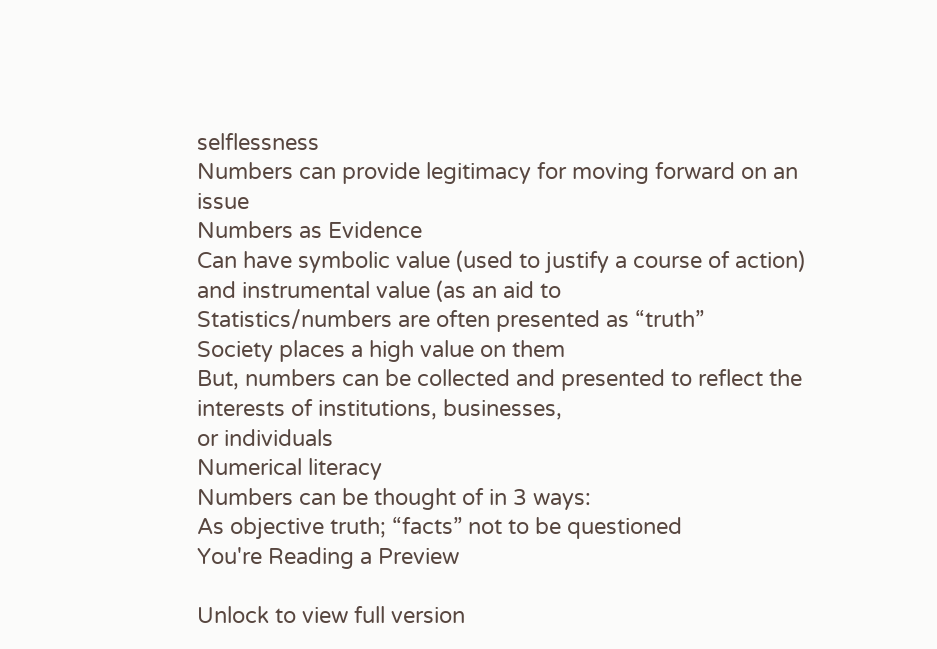selflessness
Numbers can provide legitimacy for moving forward on an issue
Numbers as Evidence
Can have symbolic value (used to justify a course of action) and instrumental value (as an aid to
Statistics/numbers are often presented as “truth”
Society places a high value on them
But, numbers can be collected and presented to reflect the interests of institutions, businesses,
or individuals
Numerical literacy
Numbers can be thought of in 3 ways:
As objective truth; “facts” not to be questioned
You're Reading a Preview

Unlock to view full version